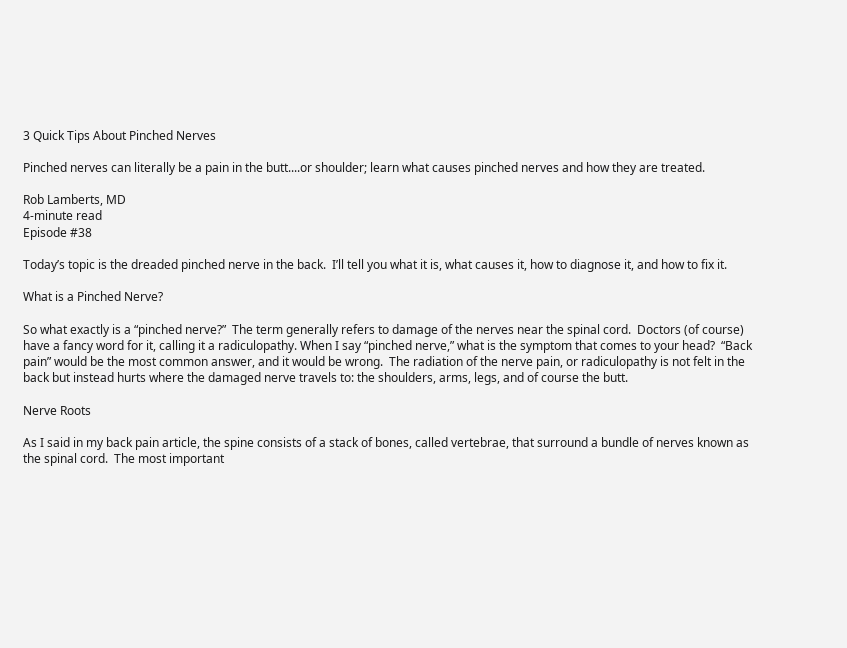3 Quick Tips About Pinched Nerves

Pinched nerves can literally be a pain in the butt....or shoulder; learn what causes pinched nerves and how they are treated.

Rob Lamberts, MD
4-minute read
Episode #38

Today’s topic is the dreaded pinched nerve in the back.  I’ll tell you what it is, what causes it, how to diagnose it, and how to fix it.

What is a Pinched Nerve?

So what exactly is a “pinched nerve?”  The term generally refers to damage of the nerves near the spinal cord.  Doctors (of course) have a fancy word for it, calling it a radiculopathy. When I say “pinched nerve,” what is the symptom that comes to your head?  “Back pain” would be the most common answer, and it would be wrong.  The radiation of the nerve pain, or radiculopathy is not felt in the back but instead hurts where the damaged nerve travels to: the shoulders, arms, legs, and of course the butt.

Nerve Roots

As I said in my back pain article, the spine consists of a stack of bones, called vertebrae, that surround a bundle of nerves known as the spinal cord.  The most important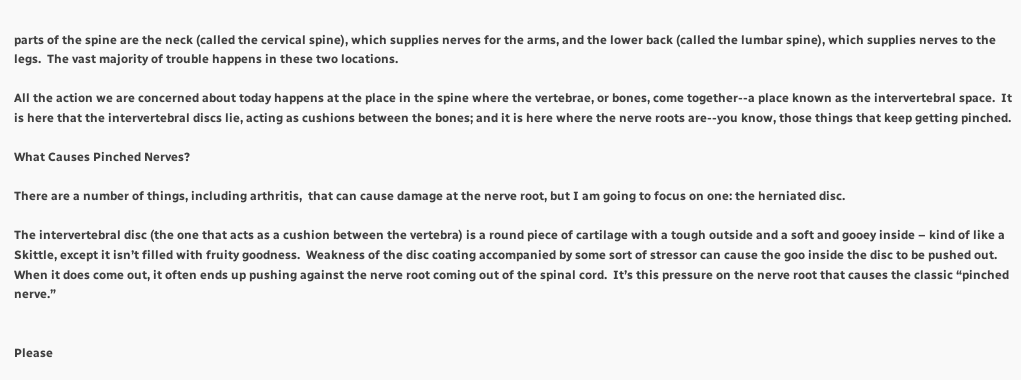parts of the spine are the neck (called the cervical spine), which supplies nerves for the arms, and the lower back (called the lumbar spine), which supplies nerves to the legs.  The vast majority of trouble happens in these two locations.

All the action we are concerned about today happens at the place in the spine where the vertebrae, or bones, come together--a place known as the intervertebral space.  It is here that the intervertebral discs lie, acting as cushions between the bones; and it is here where the nerve roots are--you know, those things that keep getting pinched.

What Causes Pinched Nerves?

There are a number of things, including arthritis,  that can cause damage at the nerve root, but I am going to focus on one: the herniated disc.

The intervertebral disc (the one that acts as a cushion between the vertebra) is a round piece of cartilage with a tough outside and a soft and gooey inside – kind of like a Skittle, except it isn’t filled with fruity goodness.  Weakness of the disc coating accompanied by some sort of stressor can cause the goo inside the disc to be pushed out.  When it does come out, it often ends up pushing against the nerve root coming out of the spinal cord.  It’s this pressure on the nerve root that causes the classic “pinched nerve.”


Please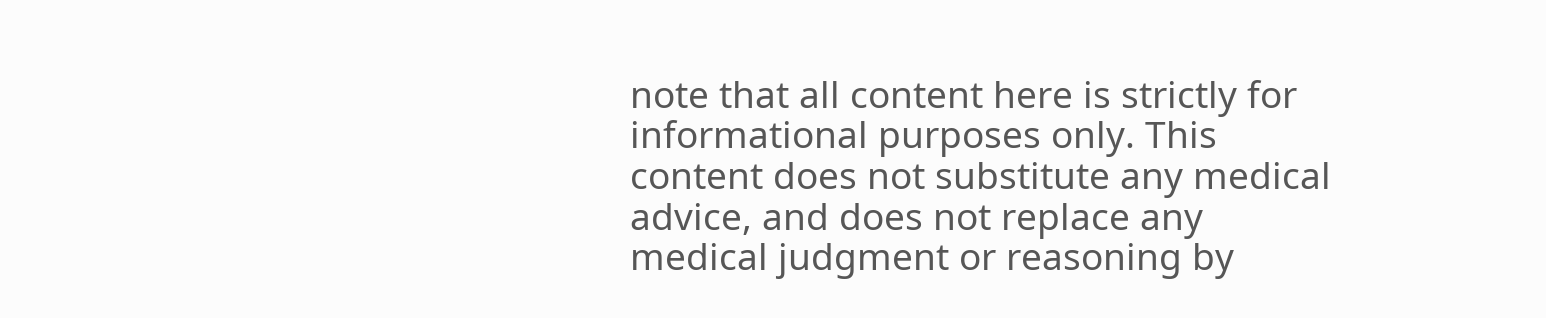note that all content here is strictly for informational purposes only. This content does not substitute any medical advice, and does not replace any medical judgment or reasoning by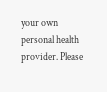your own personal health provider. Please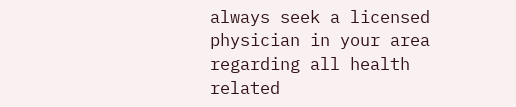always seek a licensed physician in your area regarding all health related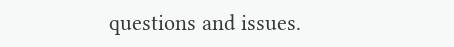questions and issues.